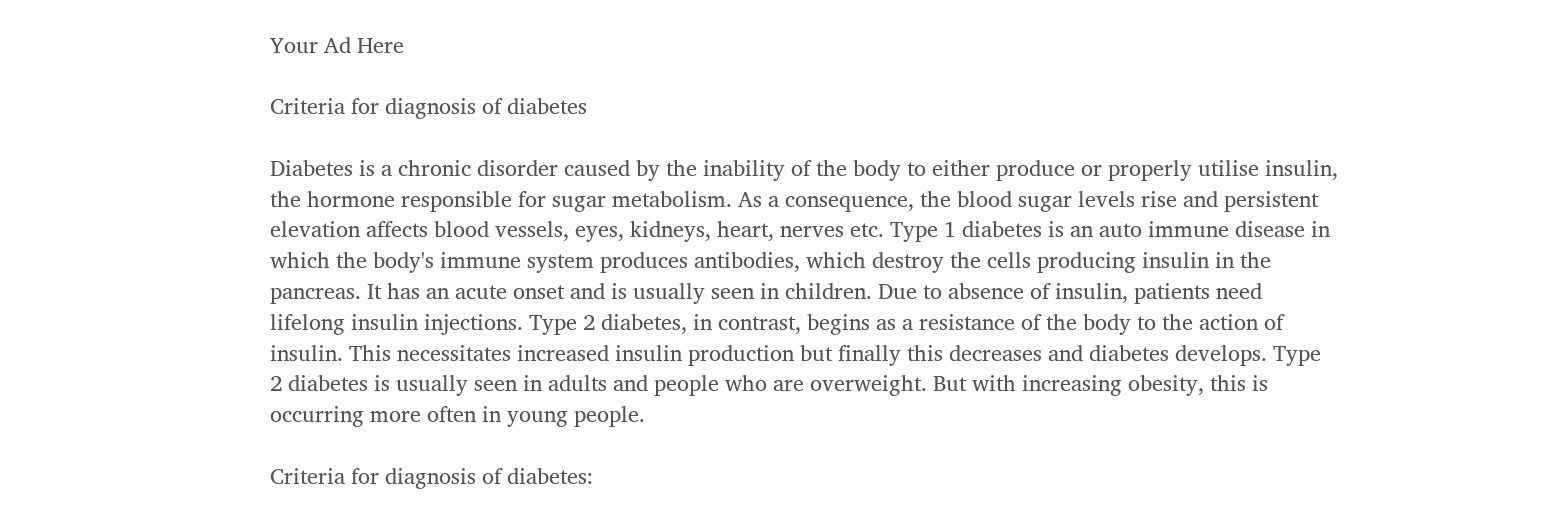Your Ad Here

Criteria for diagnosis of diabetes

Diabetes is a chronic disorder caused by the inability of the body to either produce or properly utilise insulin, the hormone responsible for sugar metabolism. As a consequence, the blood sugar levels rise and persistent elevation affects blood vessels, eyes, kidneys, heart, nerves etc. Type 1 diabetes is an auto immune disease in which the body's immune system produces antibodies, which destroy the cells producing insulin in the pancreas. It has an acute onset and is usually seen in children. Due to absence of insulin, patients need lifelong insulin injections. Type 2 diabetes, in contrast, begins as a resistance of the body to the action of insulin. This necessitates increased insulin production but finally this decreases and diabetes develops. Type 2 diabetes is usually seen in adults and people who are overweight. But with increasing obesity, this is occurring more often in young people.

Criteria for diagnosis of diabetes: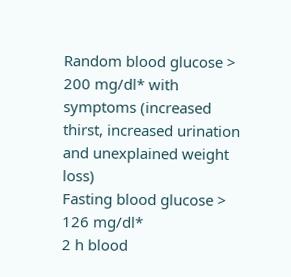Random blood glucose > 200 mg/dl* with symptoms (increased thirst, increased urination and unexplained weight loss)
Fasting blood glucose > 126 mg/dl*
2 h blood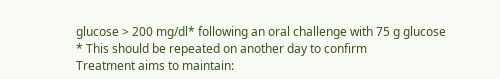glucose > 200 mg/dl* following an oral challenge with 75 g glucose
* This should be repeated on another day to confirm
Treatment aims to maintain: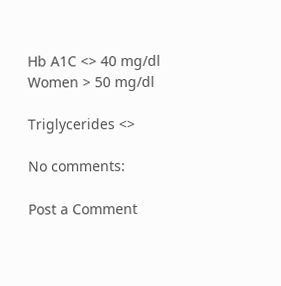Hb A1C <> 40 mg/dl Women > 50 mg/dl

Triglycerides <>

No comments:

Post a Comment